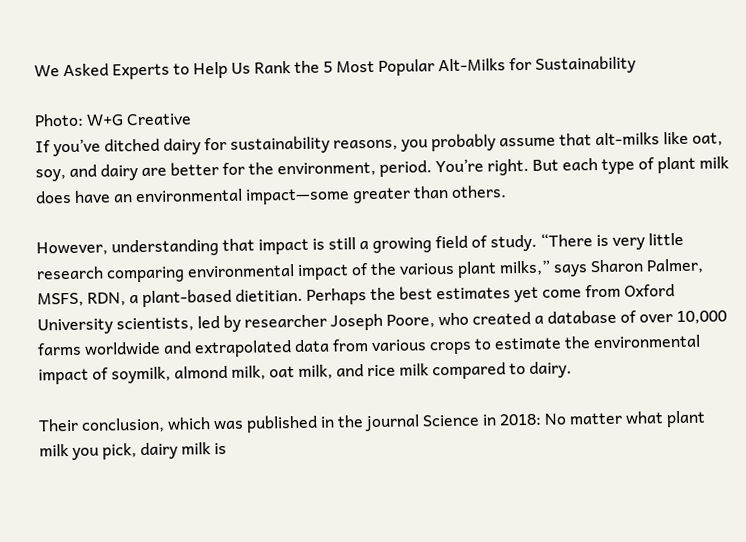We Asked Experts to Help Us Rank the 5 Most Popular Alt-Milks for Sustainability

Photo: W+G Creative
If you’ve ditched dairy for sustainability reasons, you probably assume that alt-milks like oat, soy, and dairy are better for the environment, period. You’re right. But each type of plant milk does have an environmental impact—some greater than others.

However, understanding that impact is still a growing field of study. “There is very little research comparing environmental impact of the various plant milks,” says Sharon Palmer, MSFS, RDN, a plant-based dietitian. Perhaps the best estimates yet come from Oxford University scientists, led by researcher Joseph Poore, who created a database of over 10,000 farms worldwide and extrapolated data from various crops to estimate the environmental impact of soymilk, almond milk, oat milk, and rice milk compared to dairy.

Their conclusion, which was published in the journal Science in 2018: No matter what plant milk you pick, dairy milk is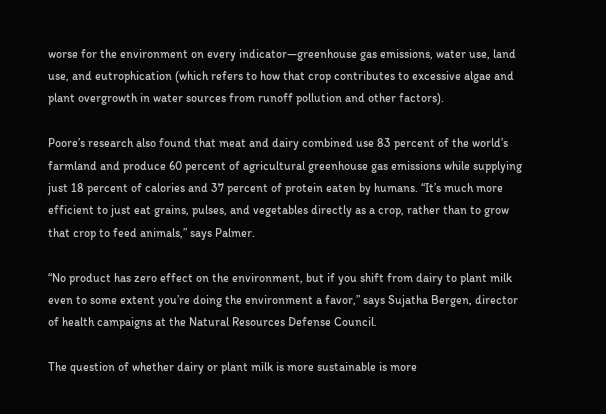worse for the environment on every indicator—greenhouse gas emissions, water use, land use, and eutrophication (which refers to how that crop contributes to excessive algae and plant overgrowth in water sources from runoff pollution and other factors).

Poore’s research also found that meat and dairy combined use 83 percent of the world’s farmland and produce 60 percent of agricultural greenhouse gas emissions while supplying just 18 percent of calories and 37 percent of protein eaten by humans. “It’s much more efficient to just eat grains, pulses, and vegetables directly as a crop, rather than to grow that crop to feed animals,” says Palmer.

“No product has zero effect on the environment, but if you shift from dairy to plant milk even to some extent you’re doing the environment a favor,” says Sujatha Bergen, director of health campaigns at the Natural Resources Defense Council.

The question of whether dairy or plant milk is more sustainable is more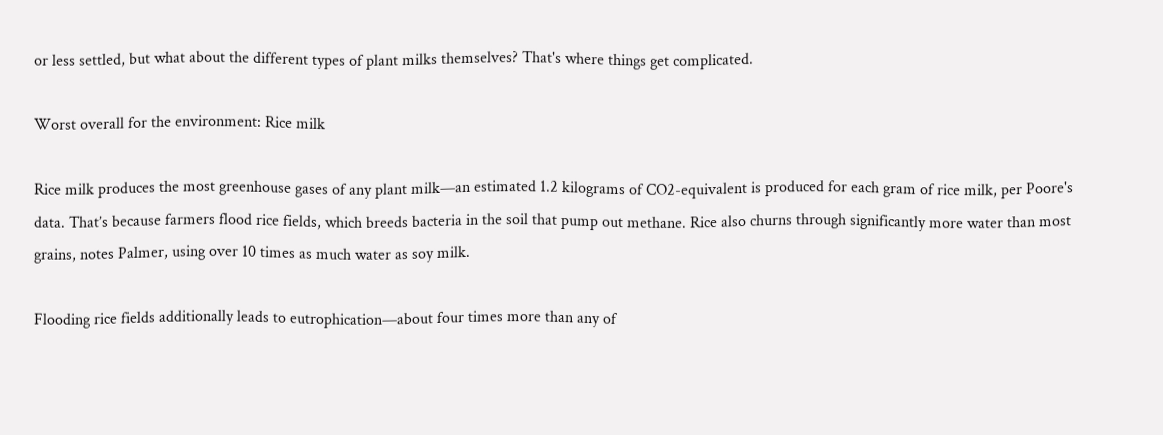or less settled, but what about the different types of plant milks themselves? That's where things get complicated.

Worst overall for the environment: Rice milk

Rice milk produces the most greenhouse gases of any plant milk—an estimated 1.2 kilograms of CO2-equivalent is produced for each gram of rice milk, per Poore's data. That’s because farmers flood rice fields, which breeds bacteria in the soil that pump out methane. Rice also churns through significantly more water than most grains, notes Palmer, using over 10 times as much water as soy milk.

Flooding rice fields additionally leads to eutrophication—about four times more than any of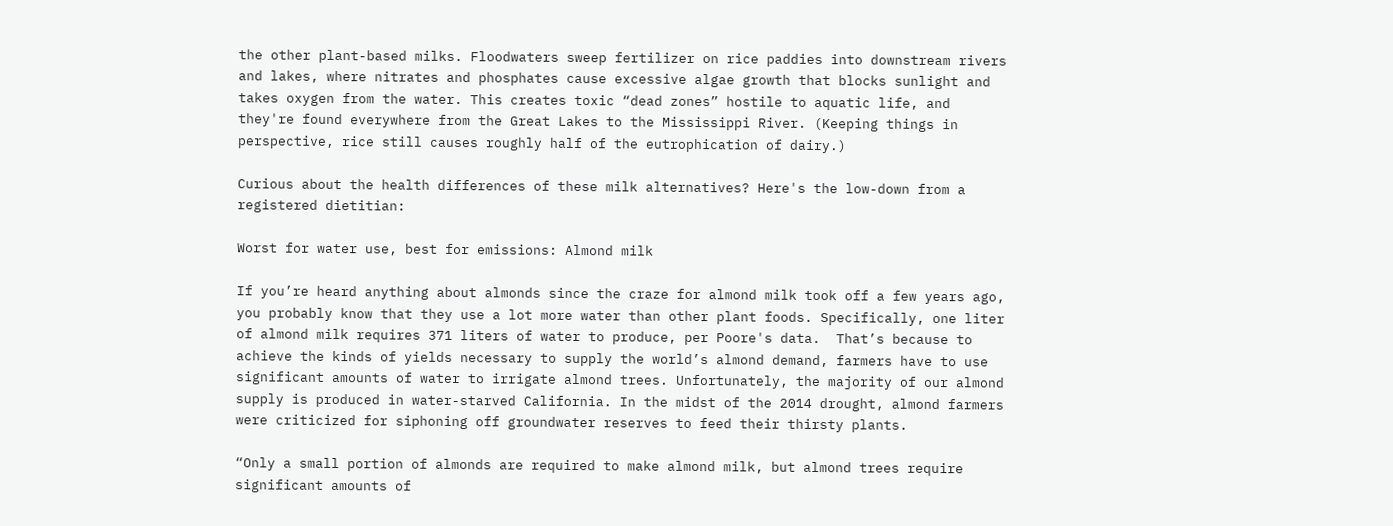the other plant-based milks. Floodwaters sweep fertilizer on rice paddies into downstream rivers and lakes, where nitrates and phosphates cause excessive algae growth that blocks sunlight and takes oxygen from the water. This creates toxic “dead zones” hostile to aquatic life, and they're found everywhere from the Great Lakes to the Mississippi River. (Keeping things in perspective, rice still causes roughly half of the eutrophication of dairy.)

Curious about the health differences of these milk alternatives? Here's the low-down from a registered dietitian:

Worst for water use, best for emissions: Almond milk

If you’re heard anything about almonds since the craze for almond milk took off a few years ago, you probably know that they use a lot more water than other plant foods. Specifically, one liter of almond milk requires 371 liters of water to produce, per Poore's data.  That’s because to achieve the kinds of yields necessary to supply the world’s almond demand, farmers have to use significant amounts of water to irrigate almond trees. Unfortunately, the majority of our almond supply is produced in water-starved California. In the midst of the 2014 drought, almond farmers were criticized for siphoning off groundwater reserves to feed their thirsty plants.

“Only a small portion of almonds are required to make almond milk, but almond trees require significant amounts of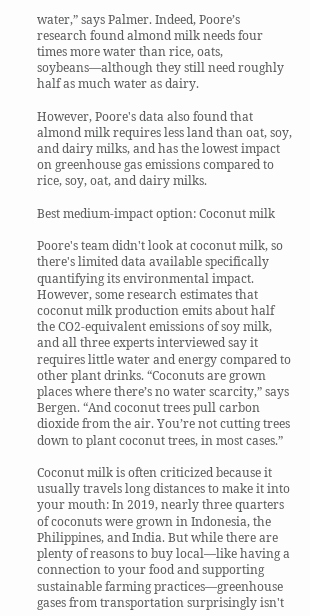water,” says Palmer. Indeed, Poore’s research found almond milk needs four times more water than rice, oats, soybeans—although they still need roughly half as much water as dairy.

However, Poore's data also found that almond milk requires less land than oat, soy, and dairy milks, and has the lowest impact on greenhouse gas emissions compared to rice, soy, oat, and dairy milks.

Best medium-impact option: Coconut milk

Poore's team didn't look at coconut milk, so there's limited data available specifically quantifying its environmental impact. However, some research estimates that coconut milk production emits about half the CO2-equivalent emissions of soy milk, and all three experts interviewed say it requires little water and energy compared to other plant drinks. “Coconuts are grown places where there’s no water scarcity,” says Bergen. “And coconut trees pull carbon dioxide from the air. You’re not cutting trees down to plant coconut trees, in most cases.”

Coconut milk is often criticized because it usually travels long distances to make it into your mouth: In 2019, nearly three quarters of coconuts were grown in Indonesia, the Philippines, and India. But while there are plenty of reasons to buy local—like having a connection to your food and supporting sustainable farming practices—greenhouse gases from transportation surprisingly isn't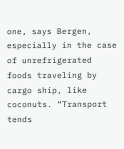one, says Bergen, especially in the case of unrefrigerated foods traveling by cargo ship, like coconuts. “Transport tends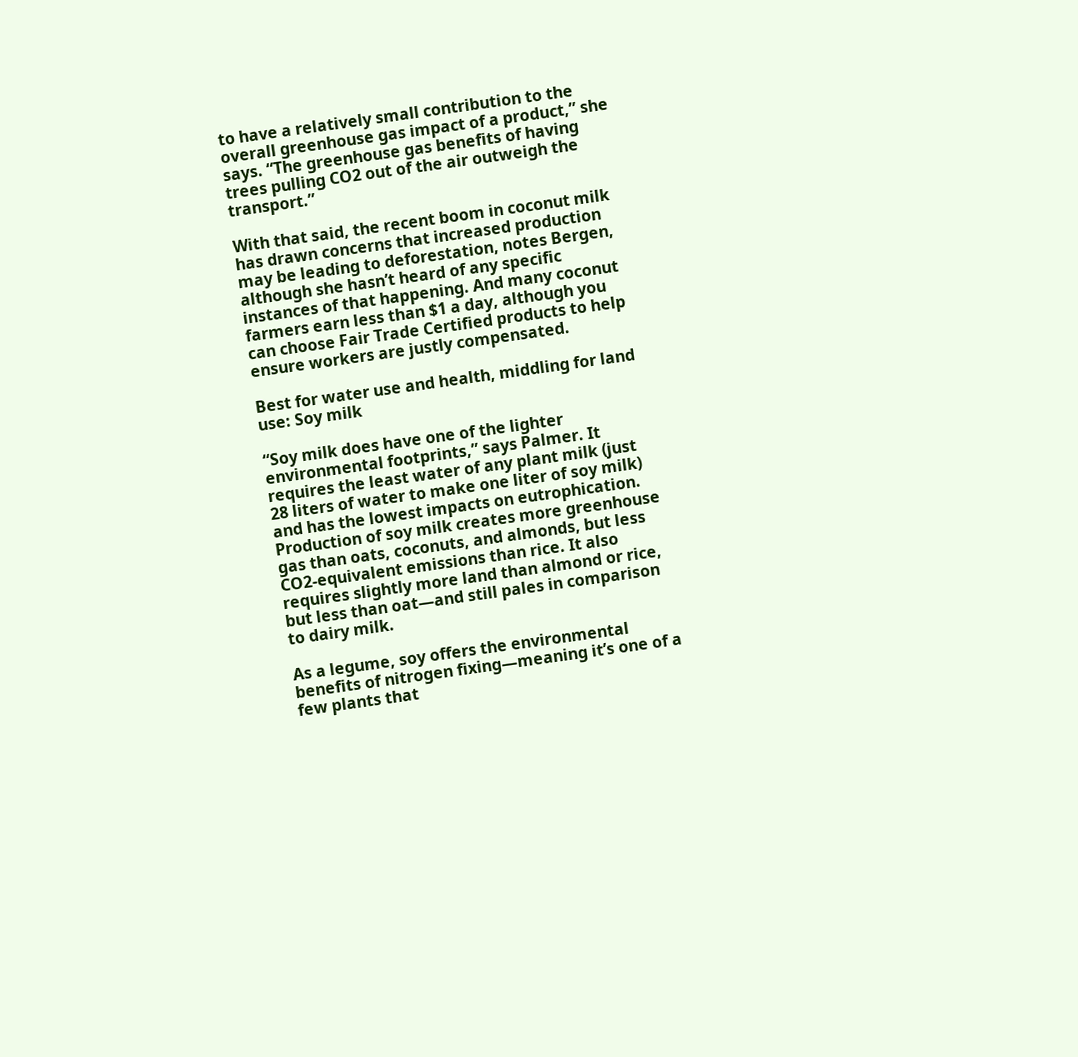to have a relatively small contribution to the overall greenhouse gas impact of a product,” she says. “The greenhouse gas benefits of having trees pulling CO2 out of the air outweigh the transport.”

With that said, the recent boom in coconut milk has drawn concerns that increased production may be leading to deforestation, notes Bergen, although she hasn’t heard of any specific instances of that happening. And many coconut farmers earn less than $1 a day, although you can choose Fair Trade Certified products to help ensure workers are justly compensated.

Best for water use and health, middling for land use: Soy milk

“Soy milk does have one of the lighter environmental footprints,” says Palmer. It requires the least water of any plant milk (just 28 liters of water to make one liter of soy milk) and has the lowest impacts on eutrophication. Production of soy milk creates more greenhouse gas than oats, coconuts, and almonds, but less CO2-equivalent emissions than rice. It also requires slightly more land than almond or rice, but less than oat—and still pales in comparison to dairy milk.

As a legume, soy offers the environmental benefits of nitrogen fixing—meaning it’s one of a few plants that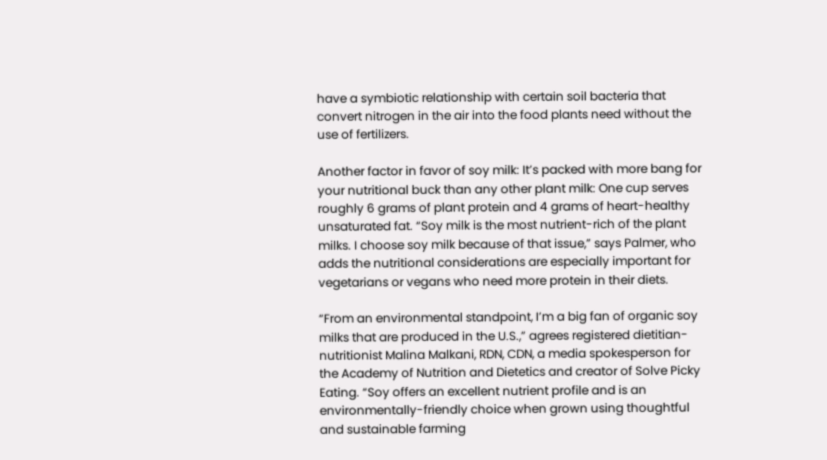have a symbiotic relationship with certain soil bacteria that convert nitrogen in the air into the food plants need without the use of fertilizers.

Another factor in favor of soy milk: It’s packed with more bang for your nutritional buck than any other plant milk: One cup serves roughly 6 grams of plant protein and 4 grams of heart-healthy unsaturated fat. “Soy milk is the most nutrient-rich of the plant milks. I choose soy milk because of that issue,” says Palmer, who adds the nutritional considerations are especially important for vegetarians or vegans who need more protein in their diets.

“From an environmental standpoint, I’m a big fan of organic soy milks that are produced in the U.S.,” agrees registered dietitian-nutritionist Malina Malkani, RDN, CDN, a media spokesperson for the Academy of Nutrition and Dietetics and creator of Solve Picky Eating. “Soy offers an excellent nutrient profile and is an environmentally-friendly choice when grown using thoughtful and sustainable farming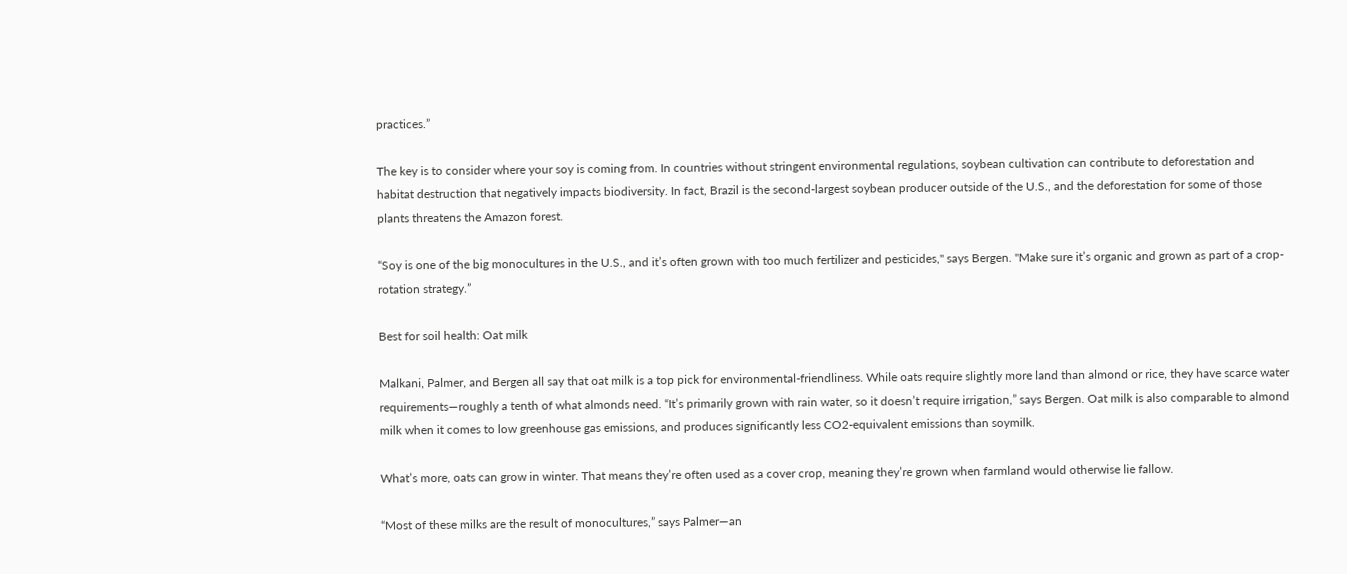practices.”

The key is to consider where your soy is coming from. In countries without stringent environmental regulations, soybean cultivation can contribute to deforestation and habitat destruction that negatively impacts biodiversity. In fact, Brazil is the second-largest soybean producer outside of the U.S., and the deforestation for some of those plants threatens the Amazon forest.

“Soy is one of the big monocultures in the U.S., and it’s often grown with too much fertilizer and pesticides," says Bergen. "Make sure it’s organic and grown as part of a crop-rotation strategy.”

Best for soil health: Oat milk

Malkani, Palmer, and Bergen all say that oat milk is a top pick for environmental-friendliness. While oats require slightly more land than almond or rice, they have scarce water requirements—roughly a tenth of what almonds need. “It’s primarily grown with rain water, so it doesn’t require irrigation,” says Bergen. Oat milk is also comparable to almond milk when it comes to low greenhouse gas emissions, and produces significantly less CO2-equivalent emissions than soymilk.

What’s more, oats can grow in winter. That means they’re often used as a cover crop, meaning they’re grown when farmland would otherwise lie fallow.

“Most of these milks are the result of monocultures,” says Palmer—an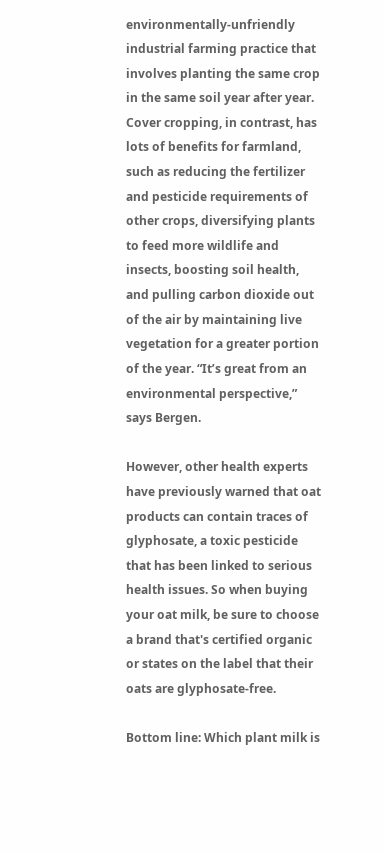environmentally-unfriendly industrial farming practice that involves planting the same crop in the same soil year after year. Cover cropping, in contrast, has lots of benefits for farmland, such as reducing the fertilizer and pesticide requirements of other crops, diversifying plants to feed more wildlife and insects, boosting soil health, and pulling carbon dioxide out of the air by maintaining live vegetation for a greater portion of the year. “It’s great from an environmental perspective,” says Bergen.

However, other health experts have previously warned that oat products can contain traces of glyphosate, a toxic pesticide that has been linked to serious health issues. So when buying your oat milk, be sure to choose a brand that's certified organic or states on the label that their oats are glyphosate-free.

Bottom line: Which plant milk is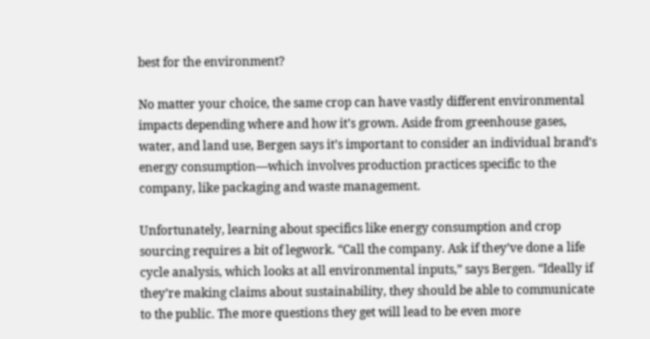best for the environment?

No matter your choice, the same crop can have vastly different environmental impacts depending where and how it’s grown. Aside from greenhouse gases, water, and land use, Bergen says it’s important to consider an individual brand’s energy consumption—which involves production practices specific to the company, like packaging and waste management.

Unfortunately, learning about specifics like energy consumption and crop sourcing requires a bit of legwork. “Call the company. Ask if they’ve done a life cycle analysis, which looks at all environmental inputs,” says Bergen. “Ideally if they’re making claims about sustainability, they should be able to communicate to the public. The more questions they get will lead to be even more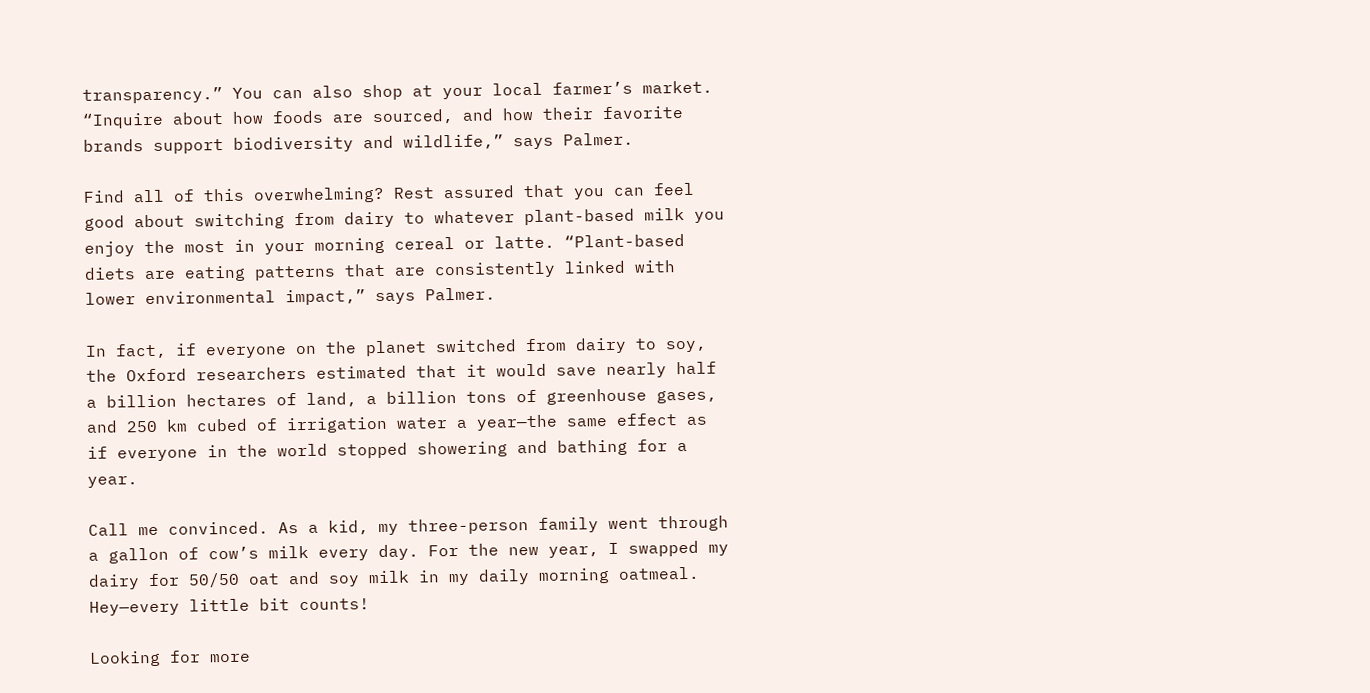transparency.” You can also shop at your local farmer’s market. “Inquire about how foods are sourced, and how their favorite brands support biodiversity and wildlife,” says Palmer.

Find all of this overwhelming? Rest assured that you can feel good about switching from dairy to whatever plant-based milk you enjoy the most in your morning cereal or latte. “Plant-based diets are eating patterns that are consistently linked with lower environmental impact,” says Palmer.

In fact, if everyone on the planet switched from dairy to soy, the Oxford researchers estimated that it would save nearly half a billion hectares of land, a billion tons of greenhouse gases, and 250 km cubed of irrigation water a year—the same effect as if everyone in the world stopped showering and bathing for a year.

Call me convinced. As a kid, my three-person family went through a gallon of cow’s milk every day. For the new year, I swapped my dairy for 50/50 oat and soy milk in my daily morning oatmeal. Hey—every little bit counts!

Looking for more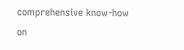comprehensive know-how on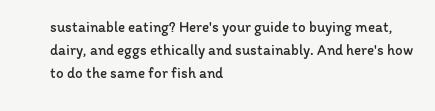sustainable eating? Here's your guide to buying meat, dairy, and eggs ethically and sustainably. And here's how to do the same for fish and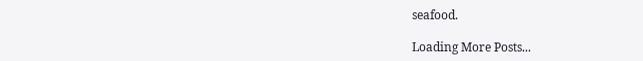seafood.

Loading More Posts...